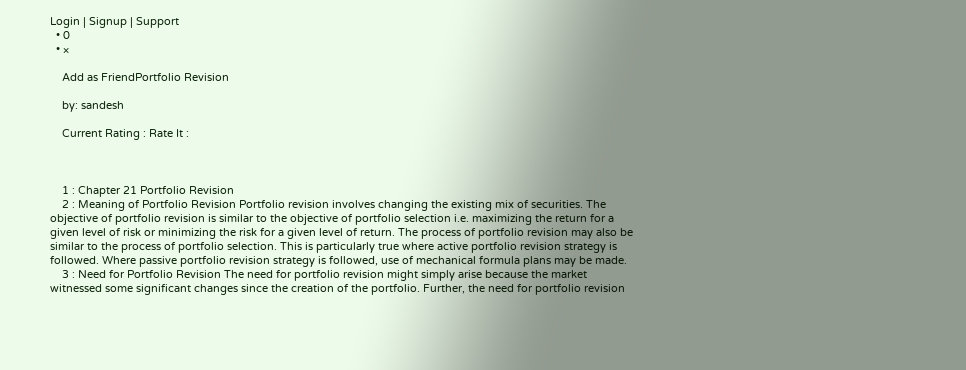Login | Signup | Support
  • 0
  • ×

    Add as FriendPortfolio Revision

    by: sandesh

    Current Rating : Rate It :



    1 : Chapter 21 Portfolio Revision
    2 : Meaning of Portfolio Revision Portfolio revision involves changing the existing mix of securities. The objective of portfolio revision is similar to the objective of portfolio selection i.e. maximizing the return for a given level of risk or minimizing the risk for a given level of return. The process of portfolio revision may also be similar to the process of portfolio selection. This is particularly true where active portfolio revision strategy is followed. Where passive portfolio revision strategy is followed, use of mechanical formula plans may be made.
    3 : Need for Portfolio Revision The need for portfolio revision might simply arise because the market witnessed some significant changes since the creation of the portfolio. Further, the need for portfolio revision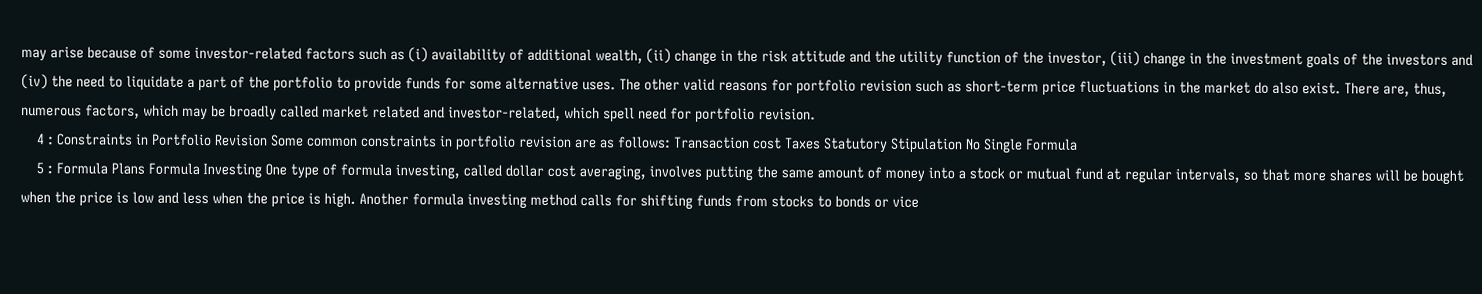may arise because of some investor-related factors such as (i) availability of additional wealth, (ii) change in the risk attitude and the utility function of the investor, (iii) change in the investment goals of the investors and (iv) the need to liquidate a part of the portfolio to provide funds for some alternative uses. The other valid reasons for portfolio revision such as short-term price fluctuations in the market do also exist. There are, thus, numerous factors, which may be broadly called market related and investor-related, which spell need for portfolio revision.
    4 : Constraints in Portfolio Revision Some common constraints in portfolio revision are as follows: Transaction cost Taxes Statutory Stipulation No Single Formula
    5 : Formula Plans Formula Investing One type of formula investing, called dollar cost averaging, involves putting the same amount of money into a stock or mutual fund at regular intervals, so that more shares will be bought when the price is low and less when the price is high. Another formula investing method calls for shifting funds from stocks to bonds or vice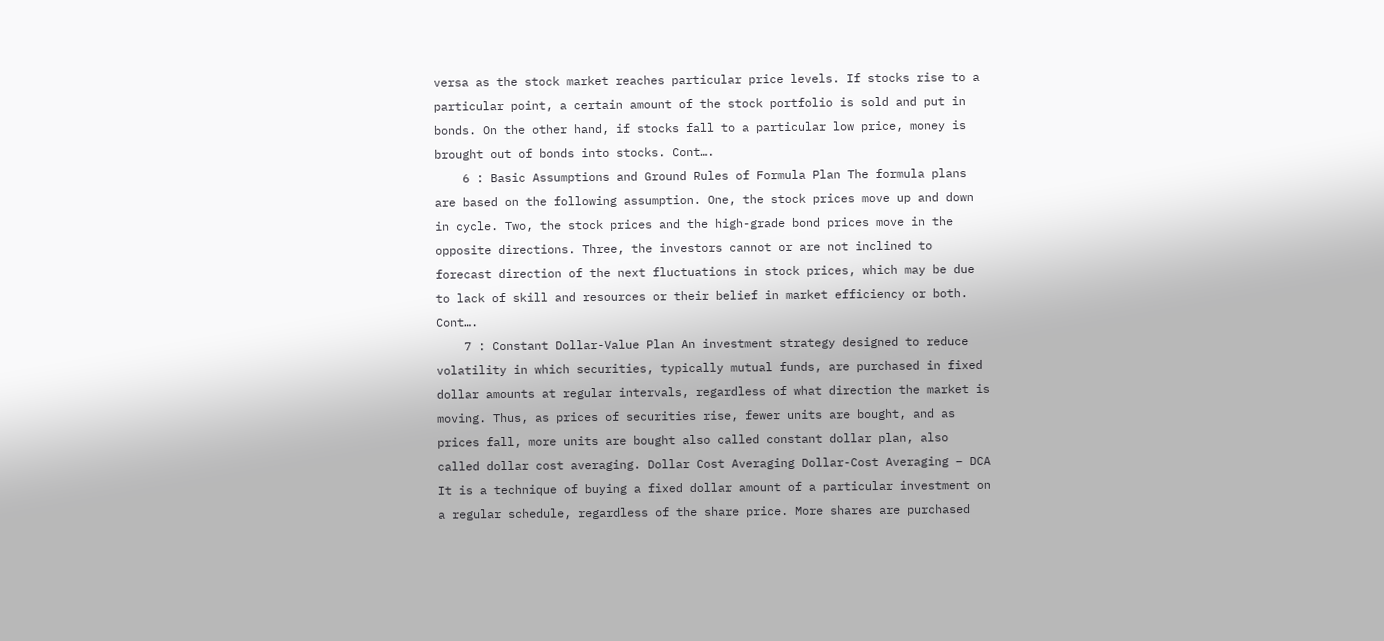versa as the stock market reaches particular price levels. If stocks rise to a particular point, a certain amount of the stock portfolio is sold and put in bonds. On the other hand, if stocks fall to a particular low price, money is brought out of bonds into stocks. Cont….
    6 : Basic Assumptions and Ground Rules of Formula Plan The formula plans are based on the following assumption. One, the stock prices move up and down in cycle. Two, the stock prices and the high-grade bond prices move in the opposite directions. Three, the investors cannot or are not inclined to forecast direction of the next fluctuations in stock prices, which may be due to lack of skill and resources or their belief in market efficiency or both. Cont….
    7 : Constant Dollar-Value Plan An investment strategy designed to reduce volatility in which securities, typically mutual funds, are purchased in fixed dollar amounts at regular intervals, regardless of what direction the market is moving. Thus, as prices of securities rise, fewer units are bought, and as prices fall, more units are bought also called constant dollar plan, also called dollar cost averaging. Dollar Cost Averaging Dollar-Cost Averaging – DCA It is a technique of buying a fixed dollar amount of a particular investment on a regular schedule, regardless of the share price. More shares are purchased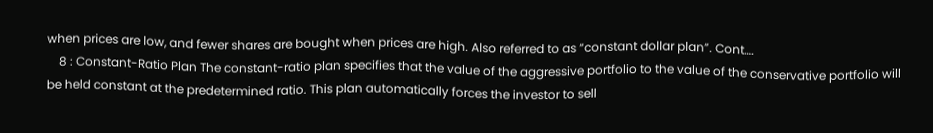when prices are low, and fewer shares are bought when prices are high. Also referred to as “constant dollar plan”. Cont….
    8 : Constant-Ratio Plan The constant-ratio plan specifies that the value of the aggressive portfolio to the value of the conservative portfolio will be held constant at the predetermined ratio. This plan automatically forces the investor to sell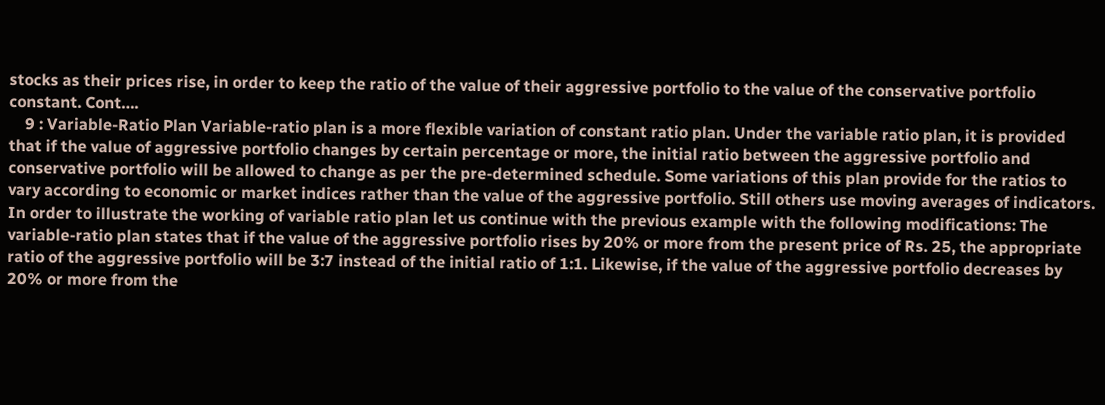stocks as their prices rise, in order to keep the ratio of the value of their aggressive portfolio to the value of the conservative portfolio constant. Cont….
    9 : Variable-Ratio Plan Variable-ratio plan is a more flexible variation of constant ratio plan. Under the variable ratio plan, it is provided that if the value of aggressive portfolio changes by certain percentage or more, the initial ratio between the aggressive portfolio and conservative portfolio will be allowed to change as per the pre-determined schedule. Some variations of this plan provide for the ratios to vary according to economic or market indices rather than the value of the aggressive portfolio. Still others use moving averages of indicators. In order to illustrate the working of variable ratio plan let us continue with the previous example with the following modifications: The variable-ratio plan states that if the value of the aggressive portfolio rises by 20% or more from the present price of Rs. 25, the appropriate ratio of the aggressive portfolio will be 3:7 instead of the initial ratio of 1:1. Likewise, if the value of the aggressive portfolio decreases by 20% or more from the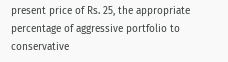present price of Rs. 25, the appropriate percentage of aggressive portfolio to conservative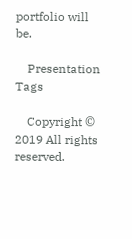portfolio will be.

    Presentation Tags

    Copyright © 2019 All rights reserved.